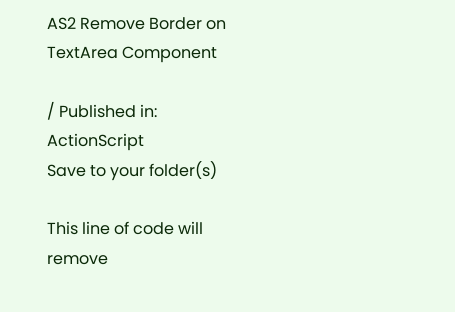AS2 Remove Border on TextArea Component

/ Published in: ActionScript
Save to your folder(s)

This line of code will remove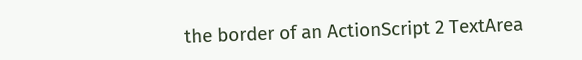the border of an ActionScript 2 TextArea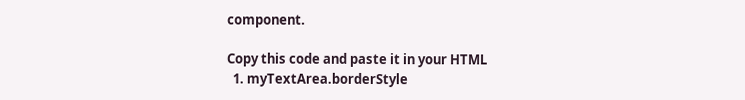component.

Copy this code and paste it in your HTML
  1. myTextArea.borderStyle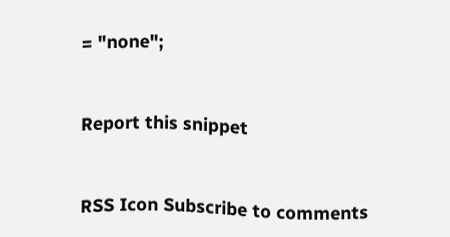= "none";


Report this snippet


RSS Icon Subscribe to comments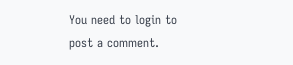You need to login to post a comment.